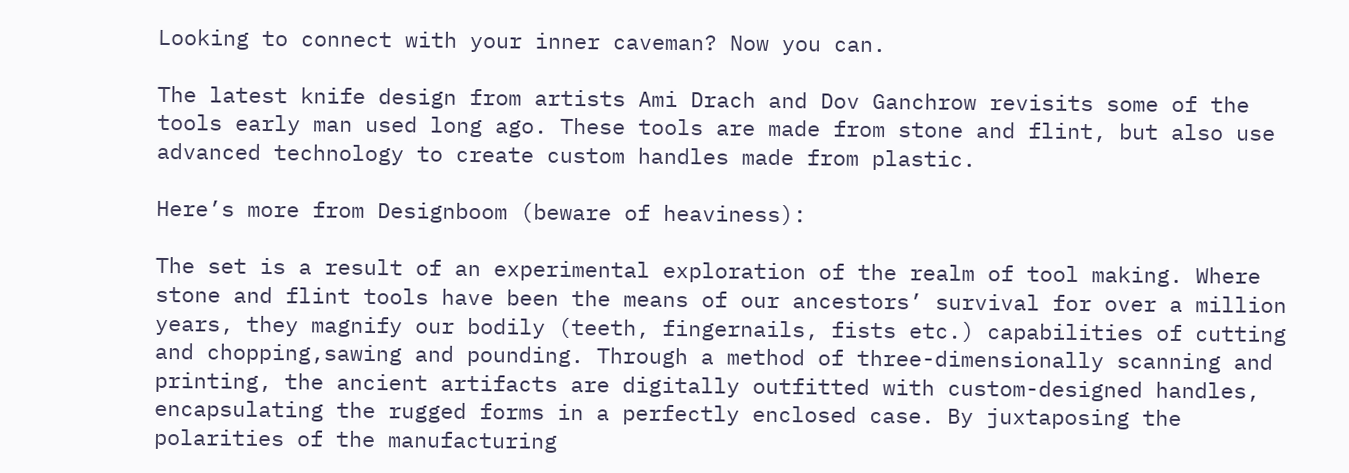Looking to connect with your inner caveman? Now you can.

The latest knife design from artists Ami Drach and Dov Ganchrow revisits some of the tools early man used long ago. These tools are made from stone and flint, but also use advanced technology to create custom handles made from plastic.

Here’s more from Designboom (beware of heaviness):

The set is a result of an experimental exploration of the realm of tool making. Where stone and flint tools have been the means of our ancestors’ survival for over a million years, they magnify our bodily (teeth, fingernails, fists etc.) capabilities of cutting and chopping,sawing and pounding. Through a method of three-dimensionally scanning and printing, the ancient artifacts are digitally outfitted with custom-designed handles, encapsulating the rugged forms in a perfectly enclosed case. By juxtaposing the polarities of the manufacturing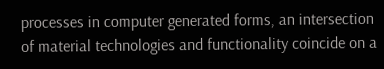processes in computer generated forms, an intersection of material technologies and functionality coincide on a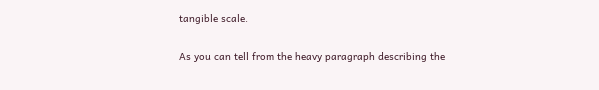tangible scale.

As you can tell from the heavy paragraph describing the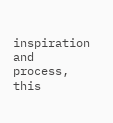inspiration and process, this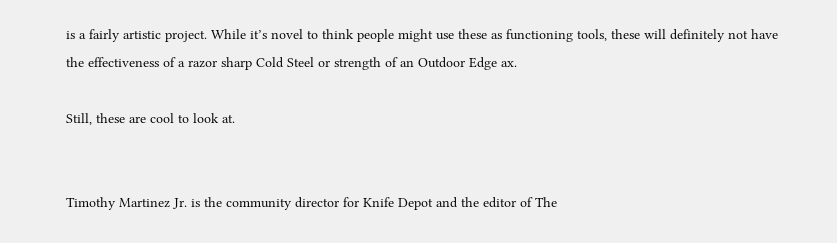is a fairly artistic project. While it’s novel to think people might use these as functioning tools, these will definitely not have the effectiveness of a razor sharp Cold Steel or strength of an Outdoor Edge ax.

Still, these are cool to look at.


Timothy Martinez Jr. is the community director for Knife Depot and the editor of The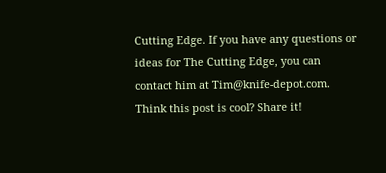Cutting Edge. If you have any questions or ideas for The Cutting Edge, you can contact him at Tim@knife-depot.com.
Think this post is cool? Share it!